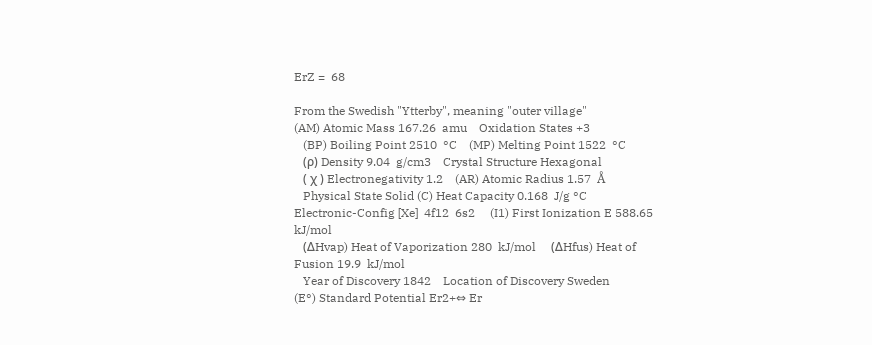ErZ =  68

From the Swedish "Ytterby", meaning "outer village"
(AM) Atomic Mass 167.26  amu    Oxidation States +3
   (BP) Boiling Point 2510  °C    (MP) Melting Point 1522  °C
   (ρ) Density 9.04  g/cm3    Crystal Structure Hexagonal
   ( χ ) Electronegativity 1.2    (AR) Atomic Radius 1.57  Å
   Physical State Solid (C) Heat Capacity 0.168  J/g °C
Electronic-Config [Xe]  4f12  6s2     (I1) First Ionization E 588.65  kJ/mol
   (ΔHvap) Heat of Vaporization 280  kJ/mol     (ΔHfus) Heat of Fusion 19.9  kJ/mol
   Year of Discovery 1842    Location of Discovery Sweden
(E°) Standard Potential Er2+⇔ Er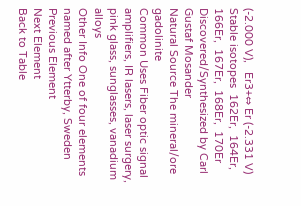(-2.000 V),   Er3+⇔ Er (-2.331 V)
Stable isotopes  162Er,  164Er,  166Er,  167Er,  168Er,  170Er
Discovered/Synthesized by Carl Gustaf Mosander
Natural Source The mineral/ore gadolinite
Common Uses Fiber optic signal amplifiers, IR lasers, laser surgery, pink glass, sunglasses, vanadium alloys
Other Info One of four elements named after Ytterby, Sweden
Previous Element
Next Element
Back to Table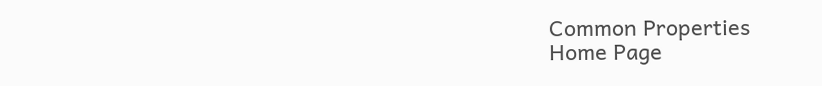Common Properties
Home Page